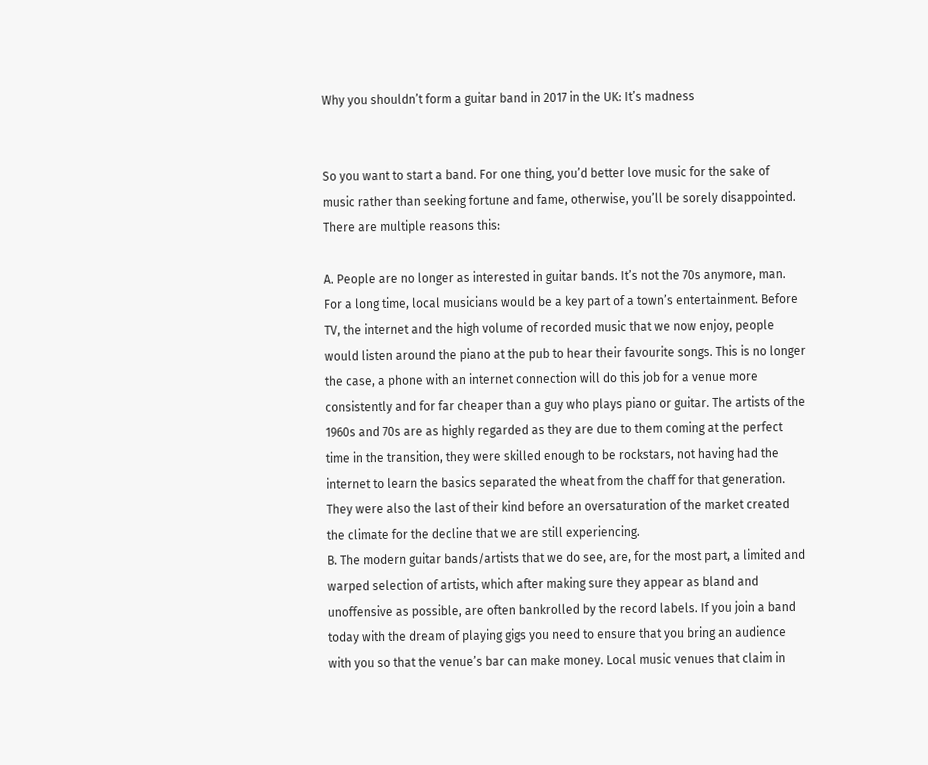Why you shouldn’t form a guitar band in 2017 in the UK: It’s madness


So you want to start a band. For one thing, you’d better love music for the sake of music rather than seeking fortune and fame, otherwise, you’ll be sorely disappointed. There are multiple reasons this:

A. People are no longer as interested in guitar bands. It’s not the 70s anymore, man. For a long time, local musicians would be a key part of a town’s entertainment. Before TV, the internet and the high volume of recorded music that we now enjoy, people would listen around the piano at the pub to hear their favourite songs. This is no longer the case, a phone with an internet connection will do this job for a venue more consistently and for far cheaper than a guy who plays piano or guitar. The artists of the 1960s and 70s are as highly regarded as they are due to them coming at the perfect time in the transition, they were skilled enough to be rockstars, not having had the internet to learn the basics separated the wheat from the chaff for that generation. They were also the last of their kind before an oversaturation of the market created the climate for the decline that we are still experiencing.
B. The modern guitar bands/artists that we do see, are, for the most part, a limited and warped selection of artists, which after making sure they appear as bland and unoffensive as possible, are often bankrolled by the record labels. If you join a band today with the dream of playing gigs you need to ensure that you bring an audience with you so that the venue’s bar can make money. Local music venues that claim in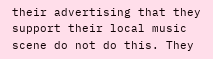their advertising that they support their local music scene do not do this. They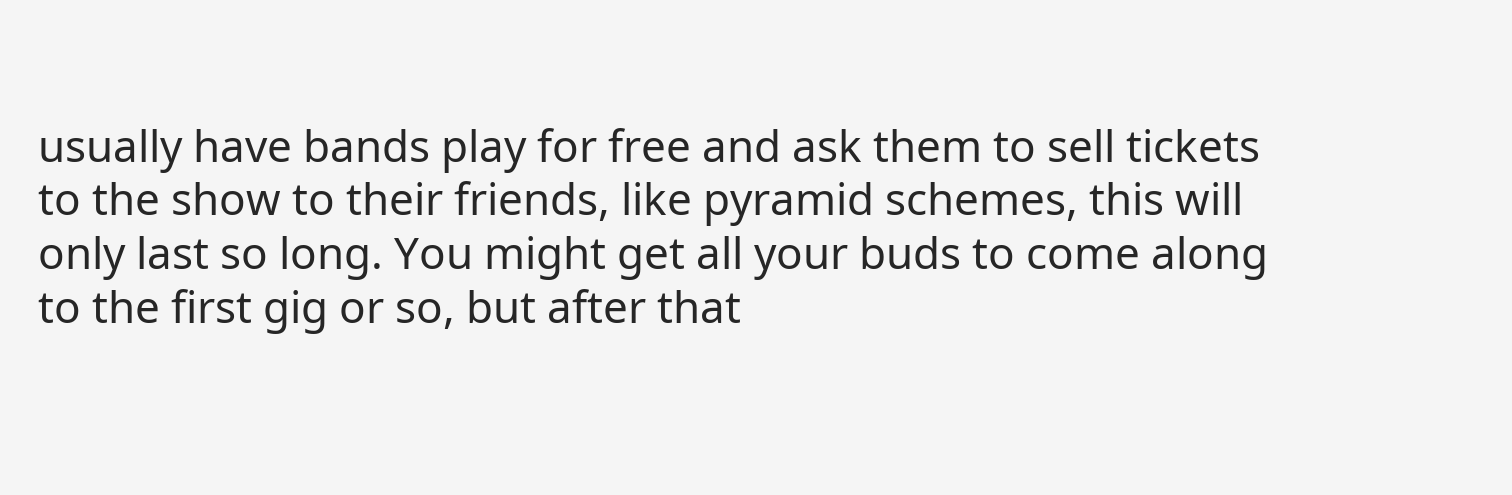usually have bands play for free and ask them to sell tickets to the show to their friends, like pyramid schemes, this will only last so long. You might get all your buds to come along to the first gig or so, but after that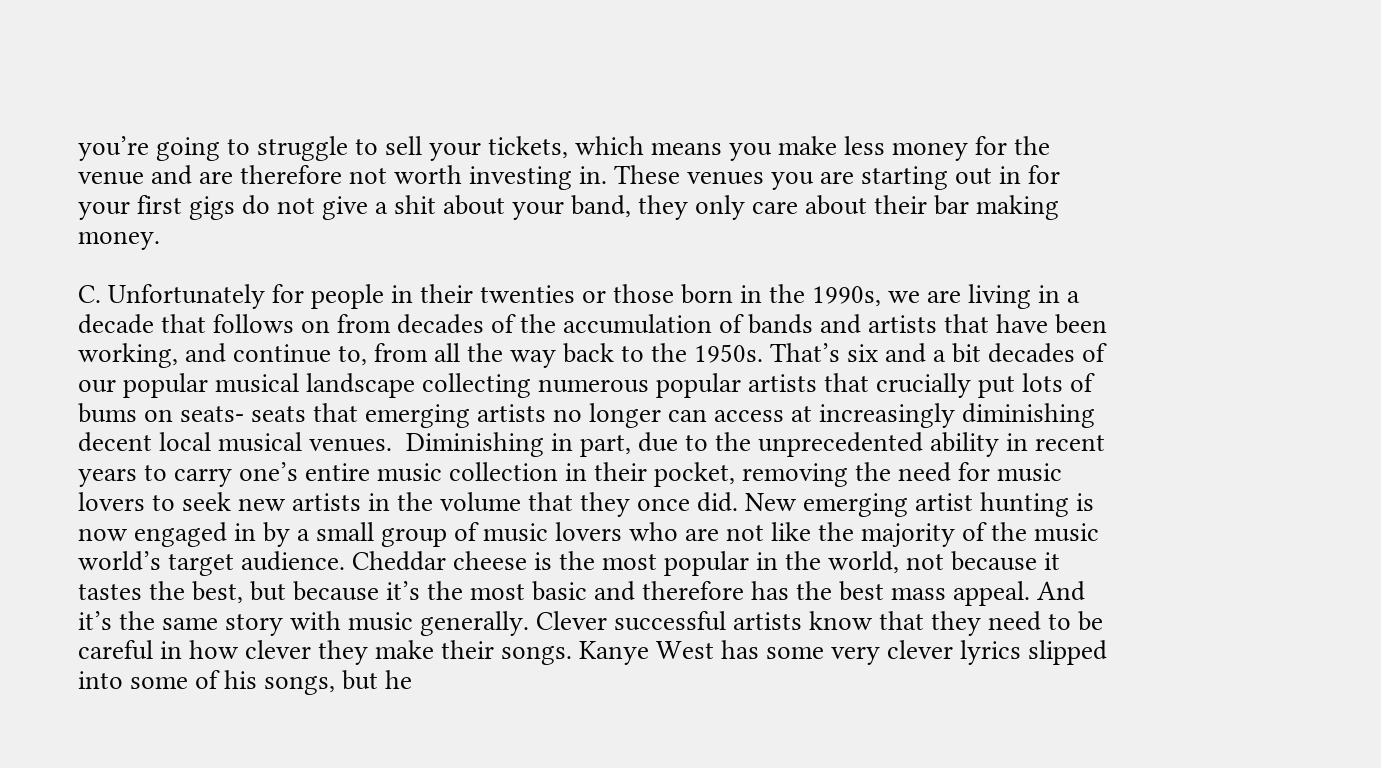you’re going to struggle to sell your tickets, which means you make less money for the venue and are therefore not worth investing in. These venues you are starting out in for your first gigs do not give a shit about your band, they only care about their bar making money.

C. Unfortunately for people in their twenties or those born in the 1990s, we are living in a decade that follows on from decades of the accumulation of bands and artists that have been working, and continue to, from all the way back to the 1950s. That’s six and a bit decades of our popular musical landscape collecting numerous popular artists that crucially put lots of bums on seats- seats that emerging artists no longer can access at increasingly diminishing decent local musical venues.  Diminishing in part, due to the unprecedented ability in recent years to carry one’s entire music collection in their pocket, removing the need for music lovers to seek new artists in the volume that they once did. New emerging artist hunting is now engaged in by a small group of music lovers who are not like the majority of the music world’s target audience. Cheddar cheese is the most popular in the world, not because it tastes the best, but because it’s the most basic and therefore has the best mass appeal. And it’s the same story with music generally. Clever successful artists know that they need to be careful in how clever they make their songs. Kanye West has some very clever lyrics slipped into some of his songs, but he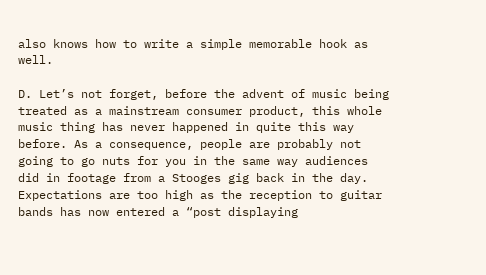also knows how to write a simple memorable hook as well.

D. Let’s not forget, before the advent of music being treated as a mainstream consumer product, this whole music thing has never happened in quite this way before. As a consequence, people are probably not going to go nuts for you in the same way audiences did in footage from a Stooges gig back in the day. Expectations are too high as the reception to guitar bands has now entered a “post displaying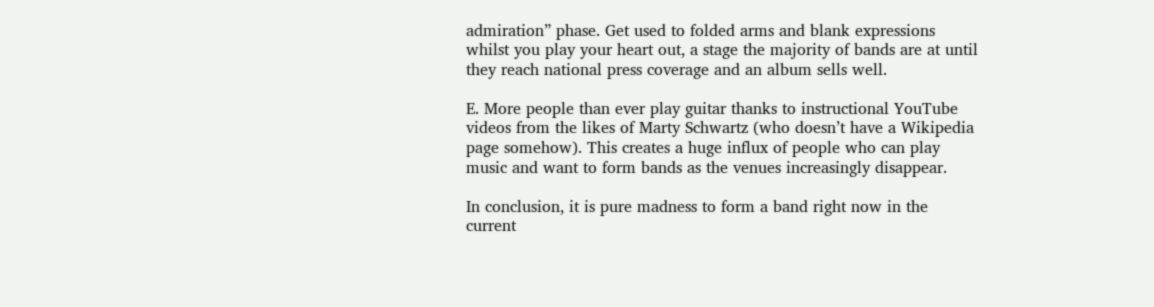admiration” phase. Get used to folded arms and blank expressions whilst you play your heart out, a stage the majority of bands are at until they reach national press coverage and an album sells well.

E. More people than ever play guitar thanks to instructional YouTube videos from the likes of Marty Schwartz (who doesn’t have a Wikipedia page somehow). This creates a huge influx of people who can play music and want to form bands as the venues increasingly disappear.

In conclusion, it is pure madness to form a band right now in the current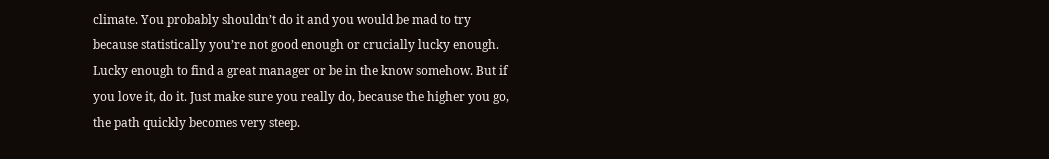climate. You probably shouldn’t do it and you would be mad to try because statistically you’re not good enough or crucially lucky enough. Lucky enough to find a great manager or be in the know somehow. But if you love it, do it. Just make sure you really do, because the higher you go, the path quickly becomes very steep.